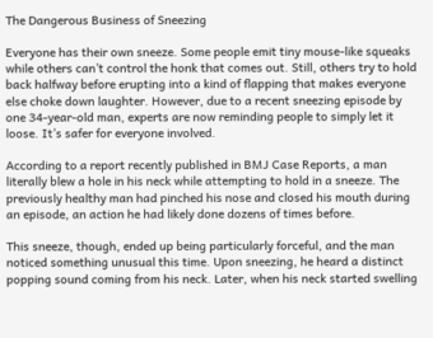The Dangerous Business of Sneezing

Everyone has their own sneeze. Some people emit tiny mouse-like squeaks while others can’t control the honk that comes out. Still, others try to hold back halfway before erupting into a kind of flapping that makes everyone else choke down laughter. However, due to a recent sneezing episode by one 34-year-old man, experts are now reminding people to simply let it loose. It’s safer for everyone involved.

According to a report recently published in BMJ Case Reports, a man literally blew a hole in his neck while attempting to hold in a sneeze. The previously healthy man had pinched his nose and closed his mouth during an episode, an action he had likely done dozens of times before.

This sneeze, though, ended up being particularly forceful, and the man noticed something unusual this time. Upon sneezing, he heard a distinct popping sound coming from his neck. Later, when his neck started swelling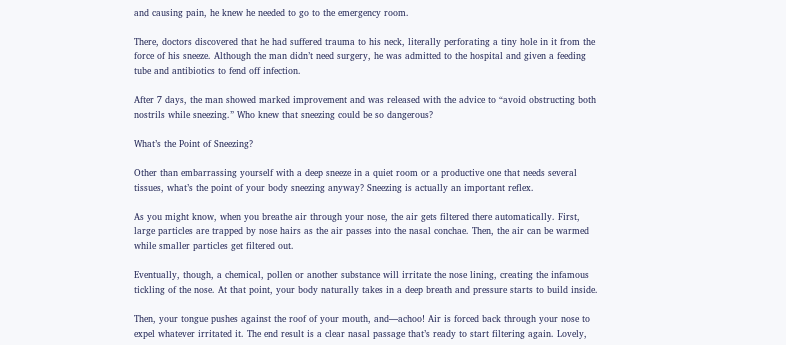and causing pain, he knew he needed to go to the emergency room.

There, doctors discovered that he had suffered trauma to his neck, literally perforating a tiny hole in it from the force of his sneeze. Although the man didn’t need surgery, he was admitted to the hospital and given a feeding tube and antibiotics to fend off infection.

After 7 days, the man showed marked improvement and was released with the advice to “avoid obstructing both nostrils while sneezing.” Who knew that sneezing could be so dangerous?

What’s the Point of Sneezing?

Other than embarrassing yourself with a deep sneeze in a quiet room or a productive one that needs several tissues, what’s the point of your body sneezing anyway? Sneezing is actually an important reflex.

As you might know, when you breathe air through your nose, the air gets filtered there automatically. First, large particles are trapped by nose hairs as the air passes into the nasal conchae. Then, the air can be warmed while smaller particles get filtered out.

Eventually, though, a chemical, pollen or another substance will irritate the nose lining, creating the infamous tickling of the nose. At that point, your body naturally takes in a deep breath and pressure starts to build inside.

Then, your tongue pushes against the roof of your mouth, and—achoo! Air is forced back through your nose to expel whatever irritated it. The end result is a clear nasal passage that’s ready to start filtering again. Lovely,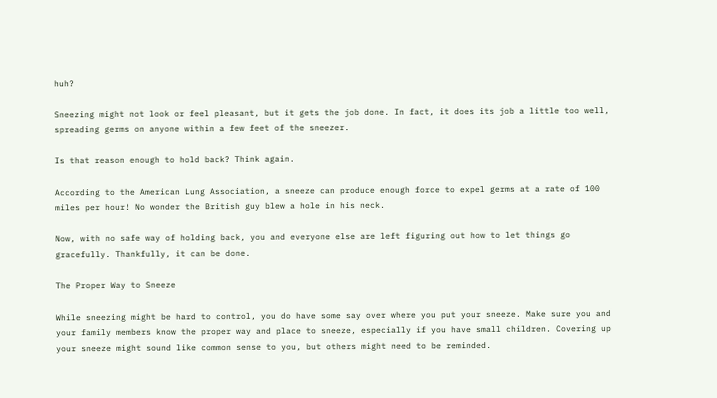huh?

Sneezing might not look or feel pleasant, but it gets the job done. In fact, it does its job a little too well, spreading germs on anyone within a few feet of the sneezer.

Is that reason enough to hold back? Think again.

According to the American Lung Association, a sneeze can produce enough force to expel germs at a rate of 100 miles per hour! No wonder the British guy blew a hole in his neck.

Now, with no safe way of holding back, you and everyone else are left figuring out how to let things go gracefully. Thankfully, it can be done.

The Proper Way to Sneeze

While sneezing might be hard to control, you do have some say over where you put your sneeze. Make sure you and your family members know the proper way and place to sneeze, especially if you have small children. Covering up your sneeze might sound like common sense to you, but others might need to be reminded.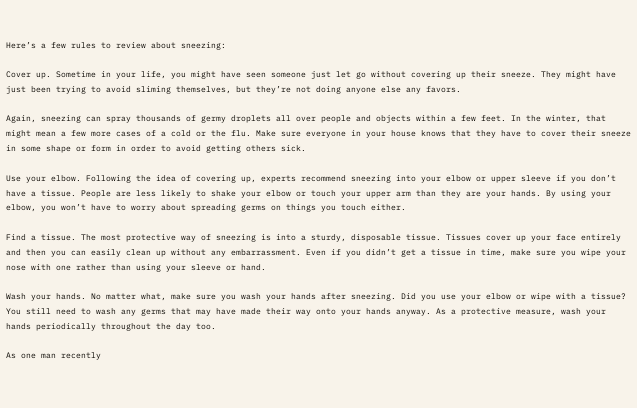Here’s a few rules to review about sneezing:

Cover up. Sometime in your life, you might have seen someone just let go without covering up their sneeze. They might have just been trying to avoid sliming themselves, but they’re not doing anyone else any favors.

Again, sneezing can spray thousands of germy droplets all over people and objects within a few feet. In the winter, that might mean a few more cases of a cold or the flu. Make sure everyone in your house knows that they have to cover their sneeze in some shape or form in order to avoid getting others sick.

Use your elbow. Following the idea of covering up, experts recommend sneezing into your elbow or upper sleeve if you don’t have a tissue. People are less likely to shake your elbow or touch your upper arm than they are your hands. By using your elbow, you won’t have to worry about spreading germs on things you touch either.

Find a tissue. The most protective way of sneezing is into a sturdy, disposable tissue. Tissues cover up your face entirely and then you can easily clean up without any embarrassment. Even if you didn’t get a tissue in time, make sure you wipe your nose with one rather than using your sleeve or hand.

Wash your hands. No matter what, make sure you wash your hands after sneezing. Did you use your elbow or wipe with a tissue? You still need to wash any germs that may have made their way onto your hands anyway. As a protective measure, wash your hands periodically throughout the day too.

As one man recently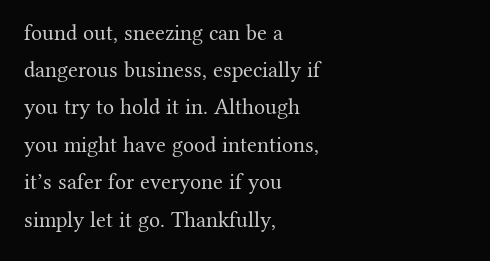found out, sneezing can be a dangerous business, especially if you try to hold it in. Although you might have good intentions, it’s safer for everyone if you simply let it go. Thankfully,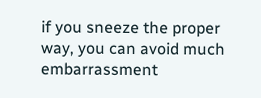if you sneeze the proper way, you can avoid much embarrassment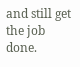and still get the job done.